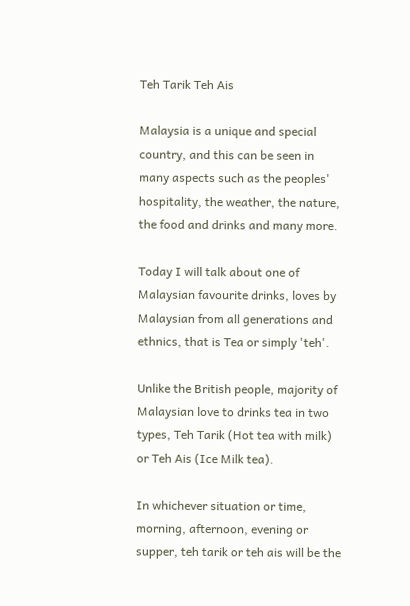Teh Tarik Teh Ais

Malaysia is a unique and special country, and this can be seen in many aspects such as the peoples' hospitality, the weather, the nature, the food and drinks and many more.

Today I will talk about one of Malaysian favourite drinks, loves by Malaysian from all generations and ethnics, that is Tea or simply 'teh'.

Unlike the British people, majority of Malaysian love to drinks tea in two types, Teh Tarik (Hot tea with milk) or Teh Ais (Ice Milk tea).

In whichever situation or time, morning, afternoon, evening or supper, teh tarik or teh ais will be the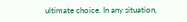ultimate choice. In any situation,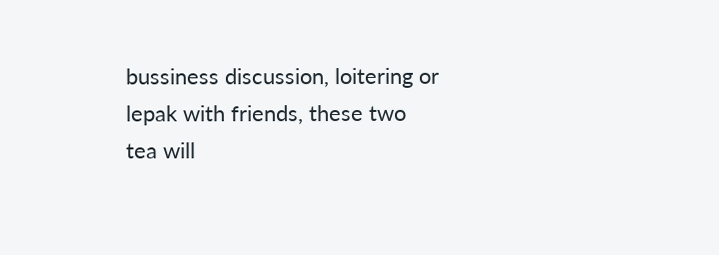bussiness discussion, loitering or lepak with friends, these two tea will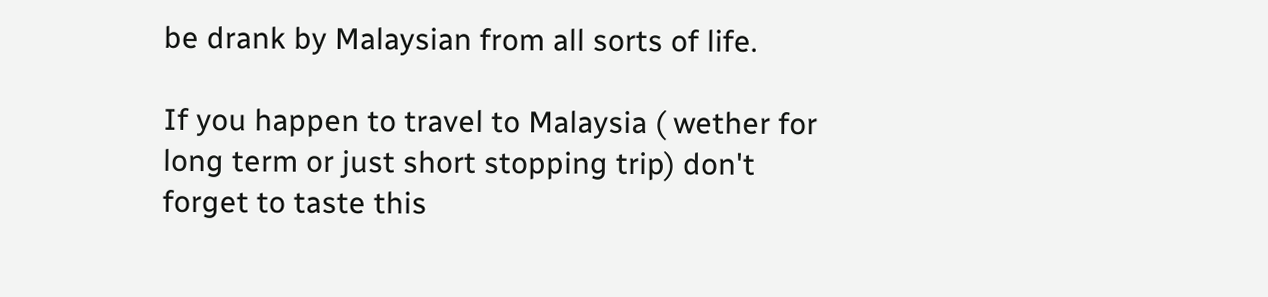be drank by Malaysian from all sorts of life.

If you happen to travel to Malaysia ( wether for long term or just short stopping trip) don't forget to taste this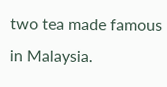two tea made famous in Malaysia.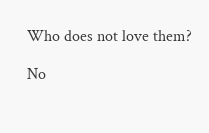Who does not love them?

No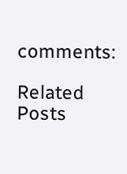comments:

Related Posts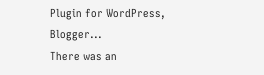Plugin for WordPress, Blogger...
There was an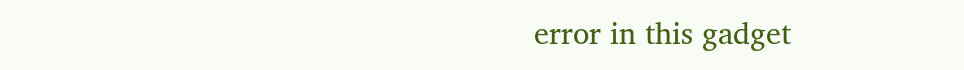error in this gadget